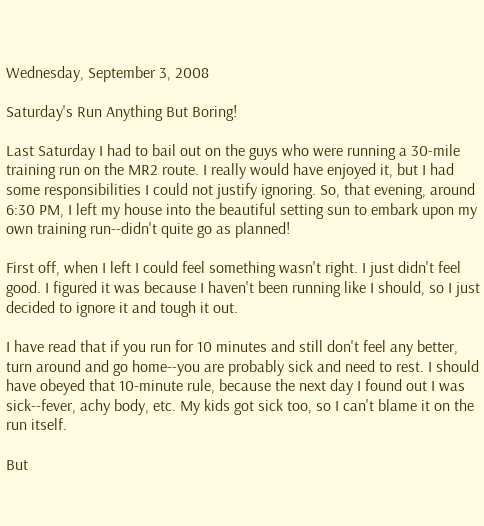Wednesday, September 3, 2008

Saturday's Run Anything But Boring!

Last Saturday I had to bail out on the guys who were running a 30-mile training run on the MR2 route. I really would have enjoyed it, but I had some responsibilities I could not justify ignoring. So, that evening, around 6:30 PM, I left my house into the beautiful setting sun to embark upon my own training run--didn't quite go as planned!

First off, when I left I could feel something wasn't right. I just didn't feel good. I figured it was because I haven't been running like I should, so I just decided to ignore it and tough it out.

I have read that if you run for 10 minutes and still don't feel any better, turn around and go home--you are probably sick and need to rest. I should have obeyed that 10-minute rule, because the next day I found out I was sick--fever, achy body, etc. My kids got sick too, so I can't blame it on the run itself.

But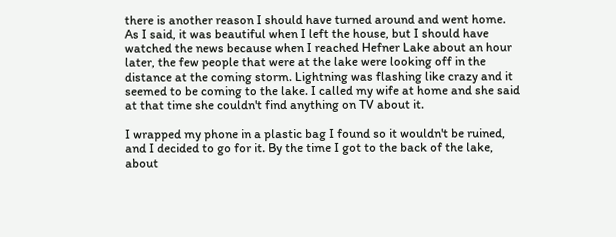there is another reason I should have turned around and went home. As I said, it was beautiful when I left the house, but I should have watched the news because when I reached Hefner Lake about an hour later, the few people that were at the lake were looking off in the distance at the coming storm. Lightning was flashing like crazy and it seemed to be coming to the lake. I called my wife at home and she said at that time she couldn't find anything on TV about it.

I wrapped my phone in a plastic bag I found so it wouldn't be ruined, and I decided to go for it. By the time I got to the back of the lake, about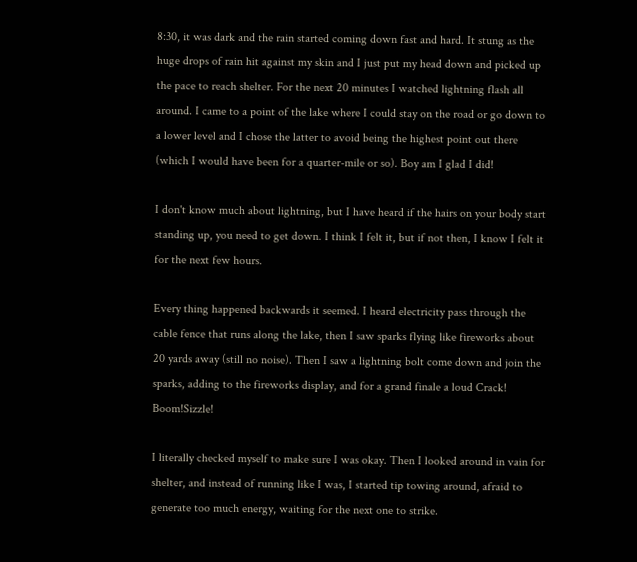8:30, it was dark and the rain started coming down fast and hard. It stung as the huge drops of rain hit against my skin and I just put my head down and picked up the pace to reach shelter. For the next 20 minutes I watched lightning flash all around. I came to a point of the lake where I could stay on the road or go down to a lower level and I chose the latter to avoid being the highest point out there (which I would have been for a quarter-mile or so). Boy am I glad I did!

I don't know much about lightning, but I have heard if the hairs on your body start standing up, you need to get down. I think I felt it, but if not then, I know I felt it for the next few hours.

Every thing happened backwards it seemed. I heard electricity pass through the cable fence that runs along the lake, then I saw sparks flying like fireworks about 20 yards away (still no noise). Then I saw a lightning bolt come down and join the sparks, adding to the fireworks display, and for a grand finale a loud Crack! Boom!Sizzle!

I literally checked myself to make sure I was okay. Then I looked around in vain for shelter, and instead of running like I was, I started tip towing around, afraid to generate too much energy, waiting for the next one to strike.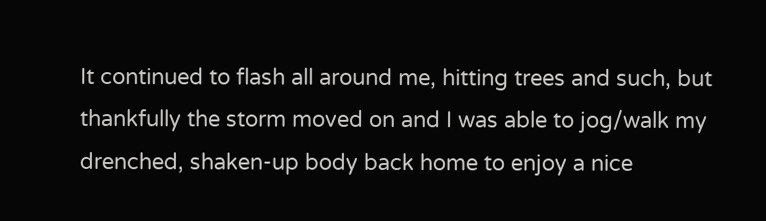It continued to flash all around me, hitting trees and such, but thankfully the storm moved on and I was able to jog/walk my drenched, shaken-up body back home to enjoy a nice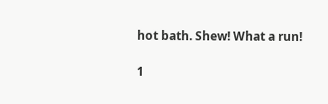hot bath. Shew! What a run!

1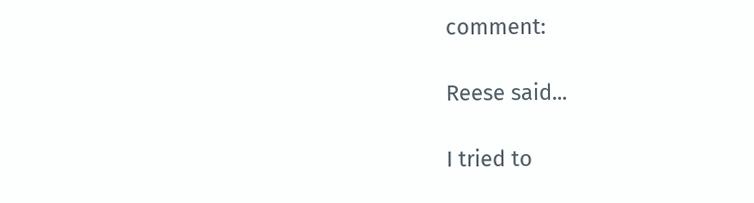comment:

Reese said...

I tried to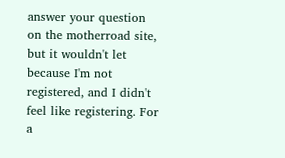answer your question on the motherroad site, but it wouldn't let because I'm not registered, and I didn't feel like registering. For a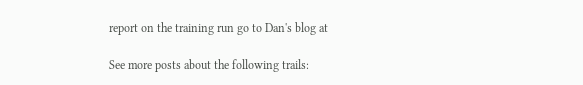report on the training run go to Dan's blog at

See more posts about the following trails: